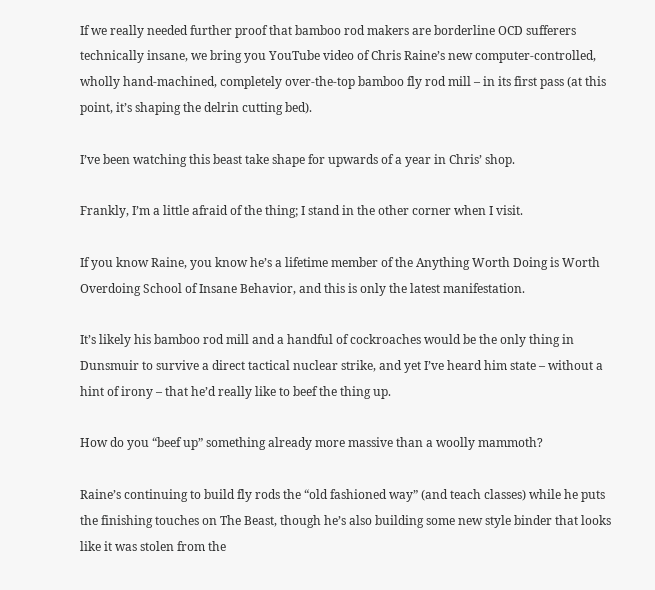If we really needed further proof that bamboo rod makers are borderline OCD sufferers technically insane, we bring you YouTube video of Chris Raine’s new computer-controlled, wholly hand-machined, completely over-the-top bamboo fly rod mill – in its first pass (at this point, it’s shaping the delrin cutting bed).

I’ve been watching this beast take shape for upwards of a year in Chris’ shop.

Frankly, I’m a little afraid of the thing; I stand in the other corner when I visit.

If you know Raine, you know he’s a lifetime member of the Anything Worth Doing is Worth Overdoing School of Insane Behavior, and this is only the latest manifestation.

It’s likely his bamboo rod mill and a handful of cockroaches would be the only thing in Dunsmuir to survive a direct tactical nuclear strike, and yet I’ve heard him state – without a hint of irony – that he’d really like to beef the thing up.

How do you “beef up” something already more massive than a woolly mammoth?

Raine’s continuing to build fly rods the “old fashioned way” (and teach classes) while he puts the finishing touches on The Beast, though he’s also building some new style binder that looks like it was stolen from the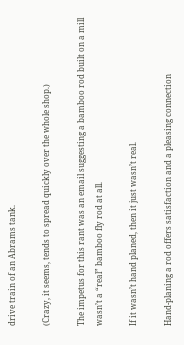drive train of an Abrams tank.

(Crazy, it seems, tends to spread quickly over the whole shop.)

The impetus for this rant was an email suggesting a bamboo rod built on a mill wasn’t a “real” bamboo fly rod at all.

If it wasn’t hand planed, then it just wasn’t real.

Hand-planing a rod offers satisfaction and a pleasing connection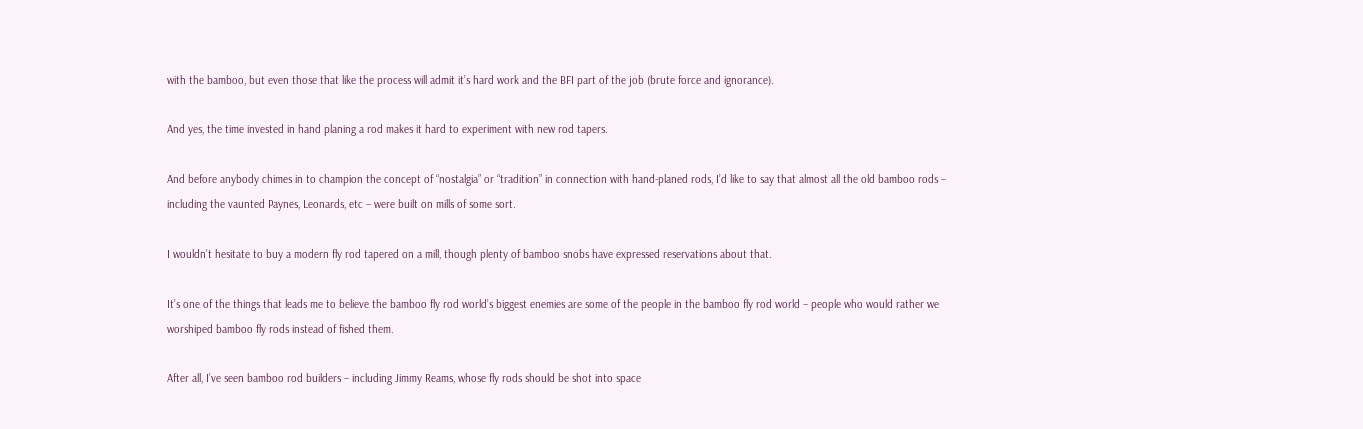with the bamboo, but even those that like the process will admit it’s hard work and the BFI part of the job (brute force and ignorance).

And yes, the time invested in hand planing a rod makes it hard to experiment with new rod tapers.

And before anybody chimes in to champion the concept of “nostalgia” or “tradition” in connection with hand-planed rods, I’d like to say that almost all the old bamboo rods – including the vaunted Paynes, Leonards, etc – were built on mills of some sort.

I wouldn’t hesitate to buy a modern fly rod tapered on a mill, though plenty of bamboo snobs have expressed reservations about that.

It’s one of the things that leads me to believe the bamboo fly rod world’s biggest enemies are some of the people in the bamboo fly rod world – people who would rather we worshiped bamboo fly rods instead of fished them.

After all, I’ve seen bamboo rod builders – including Jimmy Reams, whose fly rods should be shot into space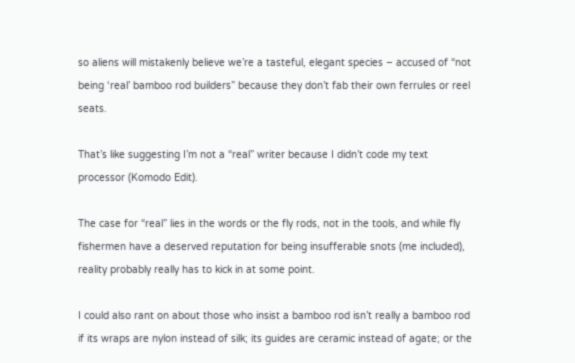so aliens will mistakenly believe we’re a tasteful, elegant species – accused of “not being ‘real’ bamboo rod builders” because they don’t fab their own ferrules or reel seats.

That’s like suggesting I’m not a “real” writer because I didn’t code my text processor (Komodo Edit).

The case for “real” lies in the words or the fly rods, not in the tools, and while fly fishermen have a deserved reputation for being insufferable snots (me included), reality probably really has to kick in at some point.

I could also rant on about those who insist a bamboo rod isn’t really a bamboo rod if its wraps are nylon instead of silk; its guides are ceramic instead of agate; or the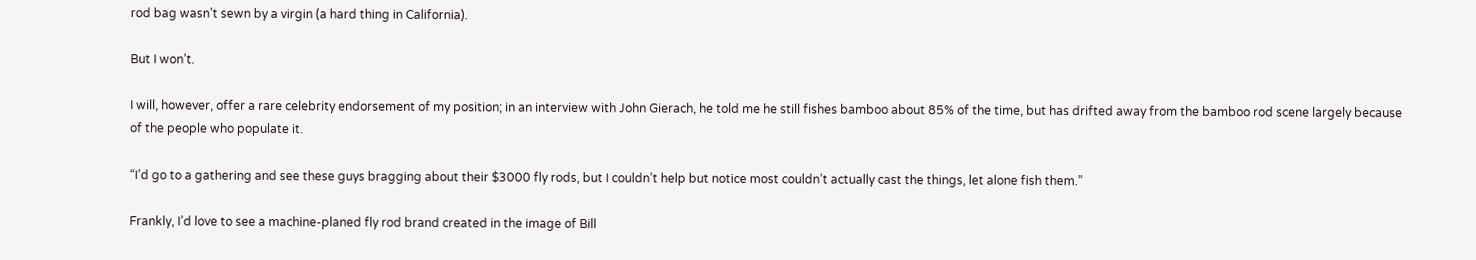rod bag wasn’t sewn by a virgin (a hard thing in California).

But I won’t.

I will, however, offer a rare celebrity endorsement of my position; in an interview with John Gierach, he told me he still fishes bamboo about 85% of the time, but has drifted away from the bamboo rod scene largely because of the people who populate it.

“I’d go to a gathering and see these guys bragging about their $3000 fly rods, but I couldn’t help but notice most couldn’t actually cast the things, let alone fish them.”

Frankly, I’d love to see a machine-planed fly rod brand created in the image of Bill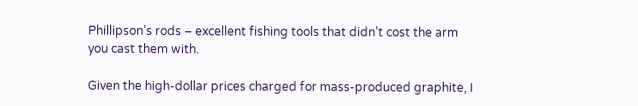Phillipson’s rods – excellent fishing tools that didn’t cost the arm you cast them with.

Given the high-dollar prices charged for mass-produced graphite, I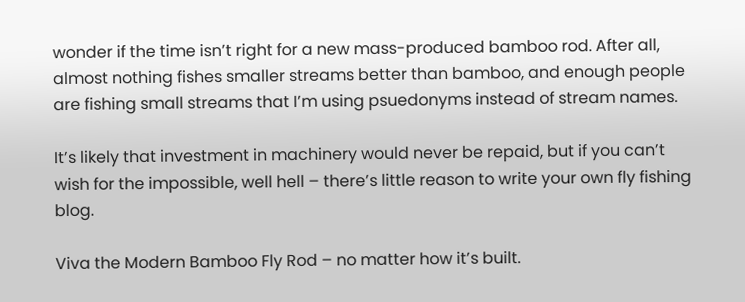wonder if the time isn’t right for a new mass-produced bamboo rod. After all, almost nothing fishes smaller streams better than bamboo, and enough people are fishing small streams that I’m using psuedonyms instead of stream names.

It’s likely that investment in machinery would never be repaid, but if you can’t wish for the impossible, well hell – there’s little reason to write your own fly fishing blog.

Viva the Modern Bamboo Fly Rod – no matter how it’s built.